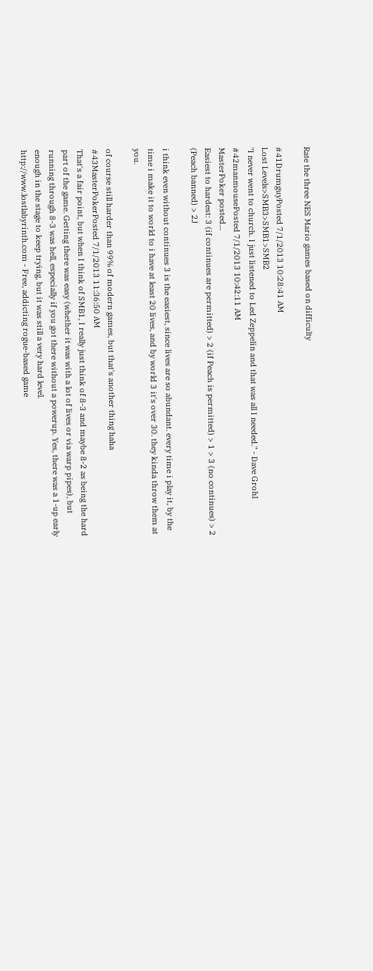Rate the three NES Mario games based on difficulty

#41DrumguyPosted 7/1/2013 10:28:41 AM
Lost Levels>SMB3>SMB1>SMB2
"I never went to church. I just listened to Led Zeppelin and that was all I needed." - Dave Grohl
#42manmousePosted 7/1/2013 10:42:11 AM
MasterPoker posted...
Easiest to hardest: 3 (if continues are permitted) > 2 (if Peach is permitted) > 1 > 3 (no continues) > 2 (Peach banned) > 2J

i think even without continues 3 is the easiest, since lives are so abundant. every time i play it, by the time i make it to world to i have at least 20 lives, and by world 3 it's over 30. they kinda throw them at you.

of course still harder than 99% of modern games, but that's another thing haha
#43MasterPokerPosted 7/1/2013 11:36:50 AM
That's a fair point, but when I think of SMB1, I really just think of 8-3 and maybe 8-2 as being the hard part of the game. Getting there was easy (whether it was with a lot of lives or via warp pipes), but running through 8-3 was hell, especially if you got there without a powerup. Yes, there was a 1-up early enough in the stage to keep trying, but it was still a very hard level.
http://www.lostlabyrinth.com - Free, addicting rogue-based game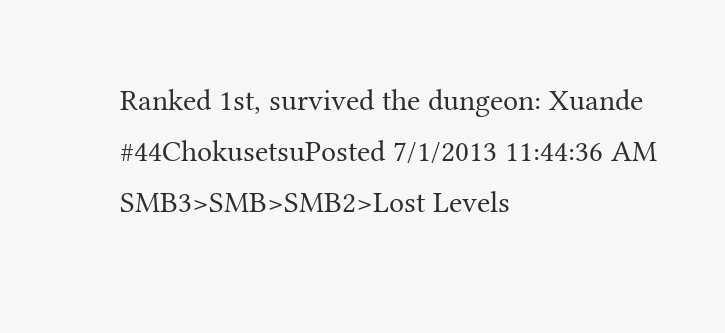Ranked 1st, survived the dungeon: Xuande
#44ChokusetsuPosted 7/1/2013 11:44:36 AM
SMB3>SMB>SMB2>Lost Levels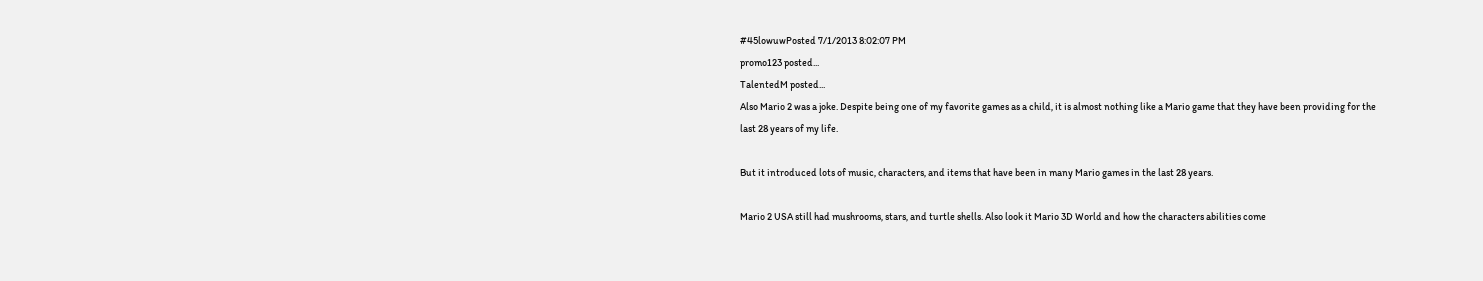#45lowuwPosted 7/1/2013 8:02:07 PM
promo123 posted...
TalentedM posted...
Also Mario 2 was a joke. Despite being one of my favorite games as a child, it is almost nothing like a Mario game that they have been providing for the last 28 years of my life.

But it introduced lots of music, characters, and items that have been in many Mario games in the last 28 years.

Mario 2 USA still had mushrooms, stars, and turtle shells. Also look it Mario 3D World and how the characters abilities come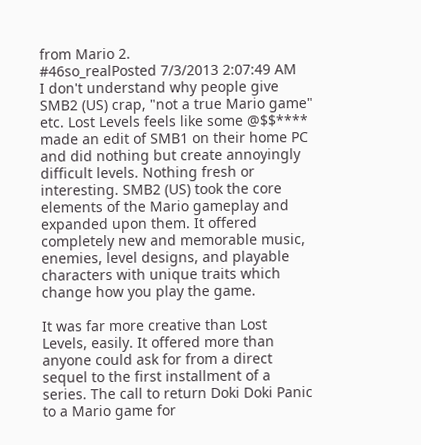from Mario 2.
#46so_realPosted 7/3/2013 2:07:49 AM
I don't understand why people give SMB2 (US) crap, "not a true Mario game" etc. Lost Levels feels like some @$$**** made an edit of SMB1 on their home PC and did nothing but create annoyingly difficult levels. Nothing fresh or interesting. SMB2 (US) took the core elements of the Mario gameplay and expanded upon them. It offered completely new and memorable music, enemies, level designs, and playable characters with unique traits which change how you play the game.

It was far more creative than Lost Levels, easily. It offered more than anyone could ask for from a direct sequel to the first installment of a series. The call to return Doki Doki Panic to a Mario game for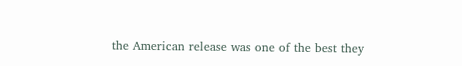the American release was one of the best they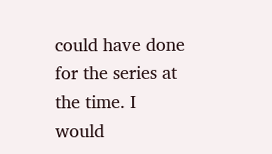could have done for the series at the time. I would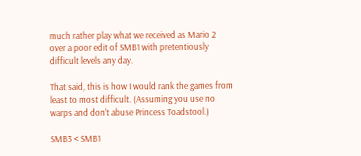much rather play what we received as Mario 2 over a poor edit of SMB1 with pretentiously difficult levels any day.

That said, this is how I would rank the games from least to most difficult. (Assuming you use no warps and don't abuse Princess Toadstool.)

SMB3 < SMB1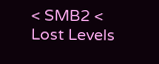< SMB2 < Lost Levels